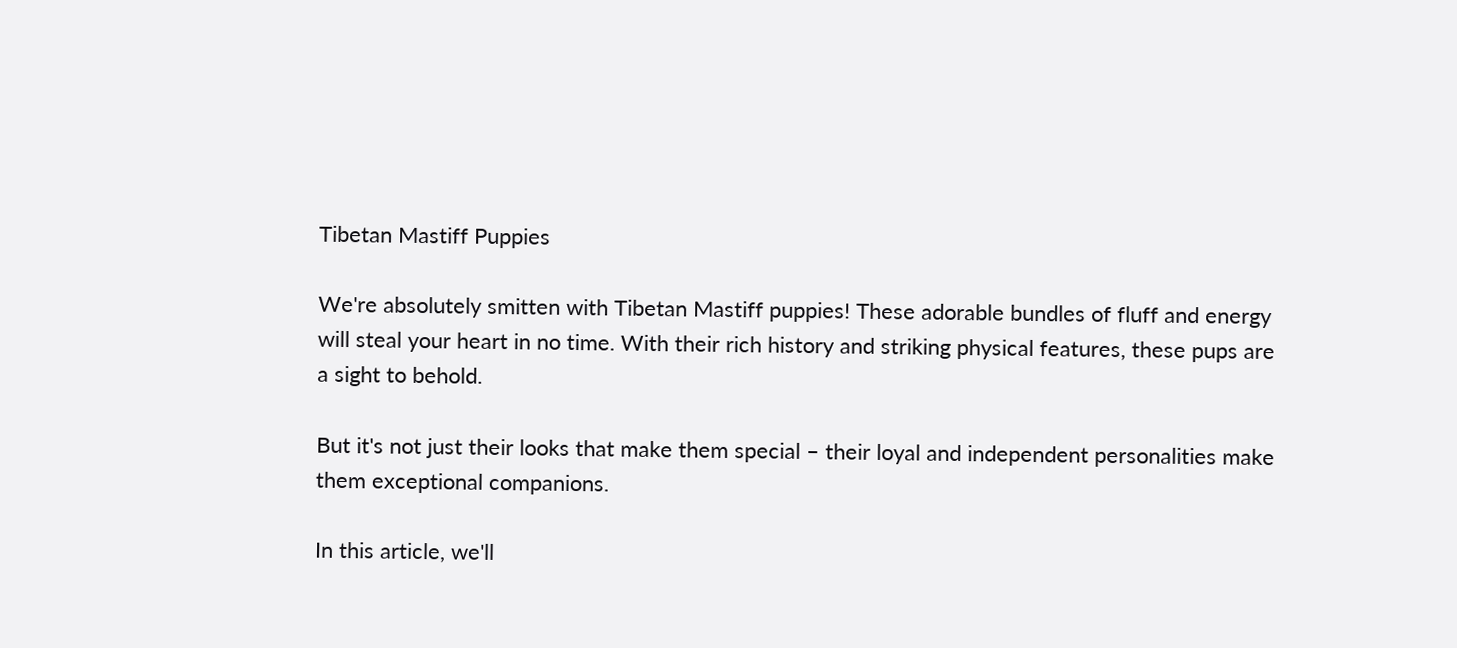Tibetan Mastiff Puppies

We're absolutely smitten with Tibetan Mastiff puppies! These adorable bundles of fluff and energy will steal your heart in no time. With their rich history and striking physical features, these pups are a sight to behold.

But it's not just their looks that make them special – their loyal and independent personalities make them exceptional companions.

In this article, we'll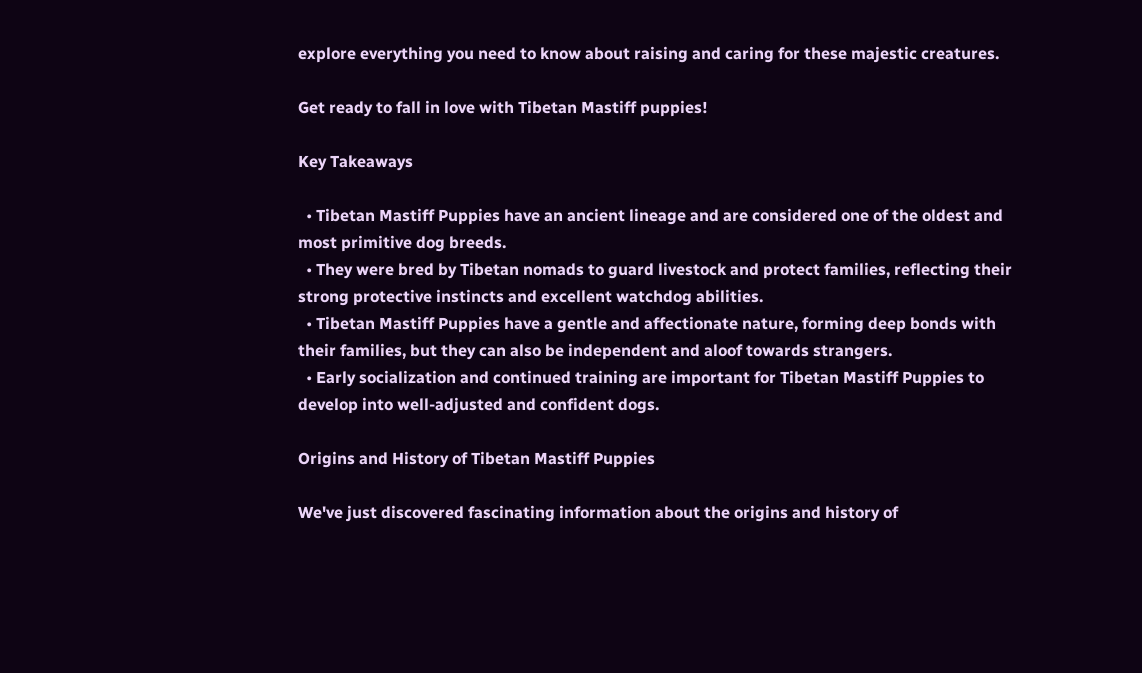explore everything you need to know about raising and caring for these majestic creatures.

Get ready to fall in love with Tibetan Mastiff puppies!

Key Takeaways

  • Tibetan Mastiff Puppies have an ancient lineage and are considered one of the oldest and most primitive dog breeds.
  • They were bred by Tibetan nomads to guard livestock and protect families, reflecting their strong protective instincts and excellent watchdog abilities.
  • Tibetan Mastiff Puppies have a gentle and affectionate nature, forming deep bonds with their families, but they can also be independent and aloof towards strangers.
  • Early socialization and continued training are important for Tibetan Mastiff Puppies to develop into well-adjusted and confident dogs.

Origins and History of Tibetan Mastiff Puppies

We've just discovered fascinating information about the origins and history of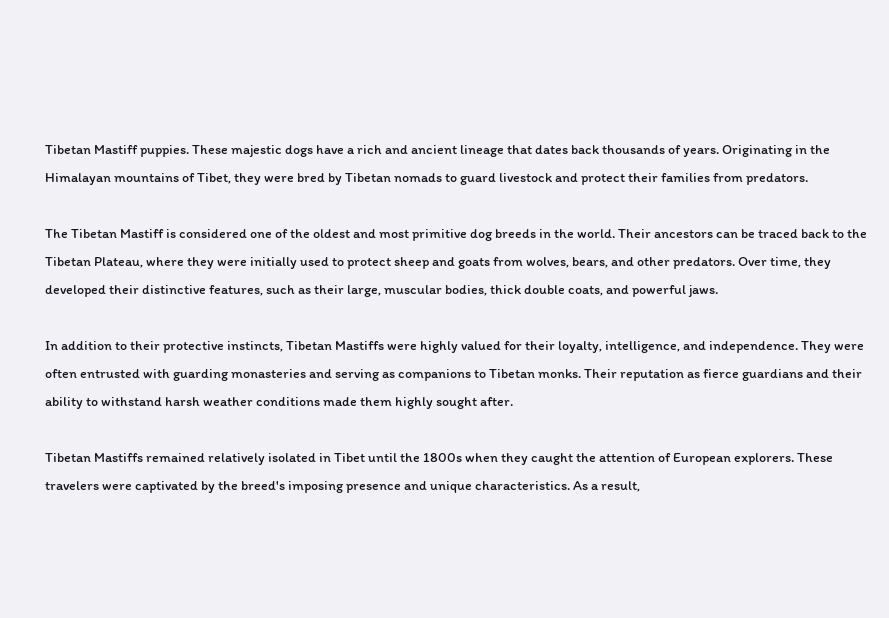Tibetan Mastiff puppies. These majestic dogs have a rich and ancient lineage that dates back thousands of years. Originating in the Himalayan mountains of Tibet, they were bred by Tibetan nomads to guard livestock and protect their families from predators.

The Tibetan Mastiff is considered one of the oldest and most primitive dog breeds in the world. Their ancestors can be traced back to the Tibetan Plateau, where they were initially used to protect sheep and goats from wolves, bears, and other predators. Over time, they developed their distinctive features, such as their large, muscular bodies, thick double coats, and powerful jaws.

In addition to their protective instincts, Tibetan Mastiffs were highly valued for their loyalty, intelligence, and independence. They were often entrusted with guarding monasteries and serving as companions to Tibetan monks. Their reputation as fierce guardians and their ability to withstand harsh weather conditions made them highly sought after.

Tibetan Mastiffs remained relatively isolated in Tibet until the 1800s when they caught the attention of European explorers. These travelers were captivated by the breed's imposing presence and unique characteristics. As a result,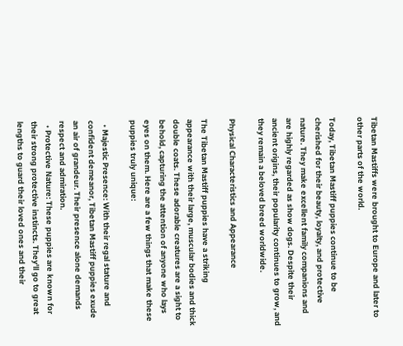Tibetan Mastiffs were brought to Europe and later to other parts of the world.

Today, Tibetan Mastiff puppies continue to be cherished for their beauty, loyalty, and protective nature. They make excellent family companions and are highly regarded as show dogs. Despite their ancient origins, their popularity continues to grow, and they remain a beloved breed worldwide.

Physical Characteristics and Appearance

The Tibetan Mastiff puppies have a striking appearance with their large, muscular bodies and thick double coats. These adorable creatures are a sight to behold, capturing the attention of anyone who lays eyes on them. Here are a few things that make these puppies truly unique:

  • Majestic Presence: With their regal stature and confident demeanor, Tibetan Mastiff puppies exude an air of grandeur. Their presence alone demands respect and admiration.
  • Protective Nature: These puppies are known for their strong protective instincts. They'll go to great lengths to guard their loved ones and their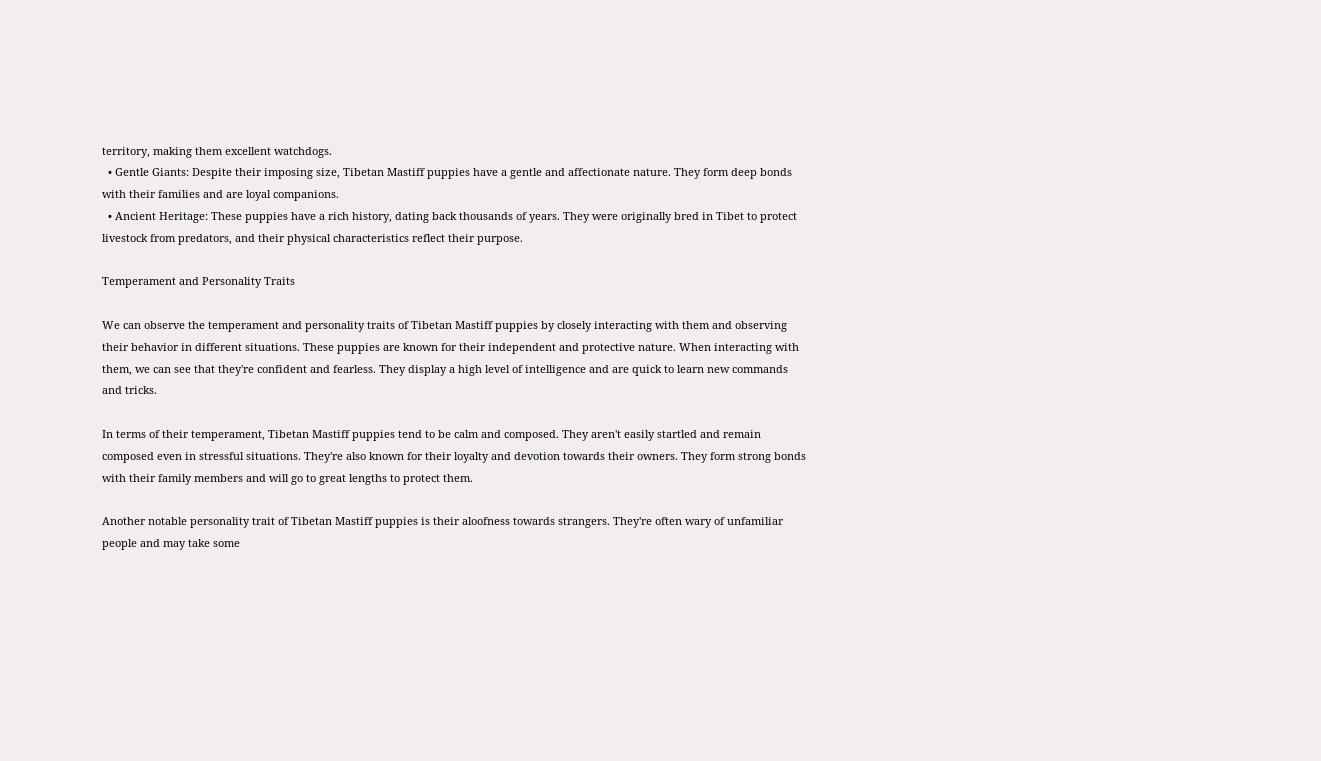territory, making them excellent watchdogs.
  • Gentle Giants: Despite their imposing size, Tibetan Mastiff puppies have a gentle and affectionate nature. They form deep bonds with their families and are loyal companions.
  • Ancient Heritage: These puppies have a rich history, dating back thousands of years. They were originally bred in Tibet to protect livestock from predators, and their physical characteristics reflect their purpose.

Temperament and Personality Traits

We can observe the temperament and personality traits of Tibetan Mastiff puppies by closely interacting with them and observing their behavior in different situations. These puppies are known for their independent and protective nature. When interacting with them, we can see that they're confident and fearless. They display a high level of intelligence and are quick to learn new commands and tricks.

In terms of their temperament, Tibetan Mastiff puppies tend to be calm and composed. They aren't easily startled and remain composed even in stressful situations. They're also known for their loyalty and devotion towards their owners. They form strong bonds with their family members and will go to great lengths to protect them.

Another notable personality trait of Tibetan Mastiff puppies is their aloofness towards strangers. They're often wary of unfamiliar people and may take some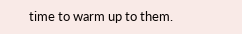time to warm up to them.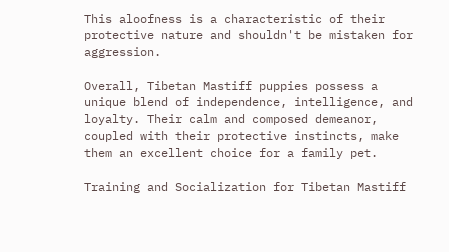This aloofness is a characteristic of their protective nature and shouldn't be mistaken for aggression.

Overall, Tibetan Mastiff puppies possess a unique blend of independence, intelligence, and loyalty. Their calm and composed demeanor, coupled with their protective instincts, make them an excellent choice for a family pet.

Training and Socialization for Tibetan Mastiff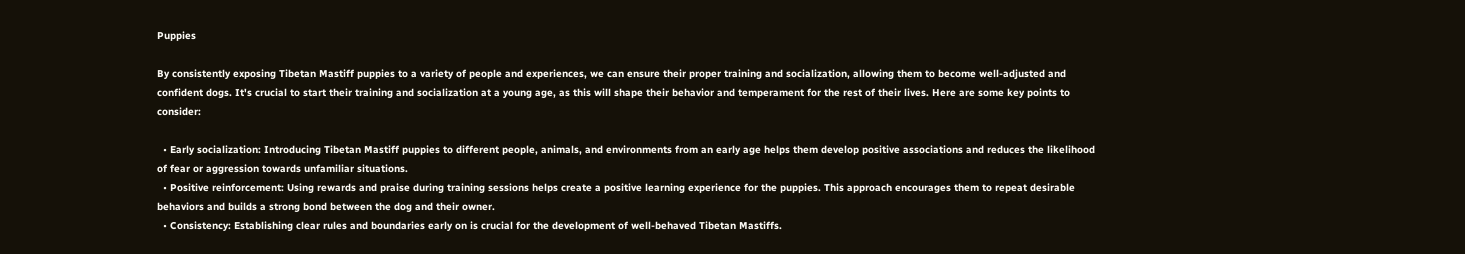Puppies

By consistently exposing Tibetan Mastiff puppies to a variety of people and experiences, we can ensure their proper training and socialization, allowing them to become well-adjusted and confident dogs. It's crucial to start their training and socialization at a young age, as this will shape their behavior and temperament for the rest of their lives. Here are some key points to consider:

  • Early socialization: Introducing Tibetan Mastiff puppies to different people, animals, and environments from an early age helps them develop positive associations and reduces the likelihood of fear or aggression towards unfamiliar situations.
  • Positive reinforcement: Using rewards and praise during training sessions helps create a positive learning experience for the puppies. This approach encourages them to repeat desirable behaviors and builds a strong bond between the dog and their owner.
  • Consistency: Establishing clear rules and boundaries early on is crucial for the development of well-behaved Tibetan Mastiffs.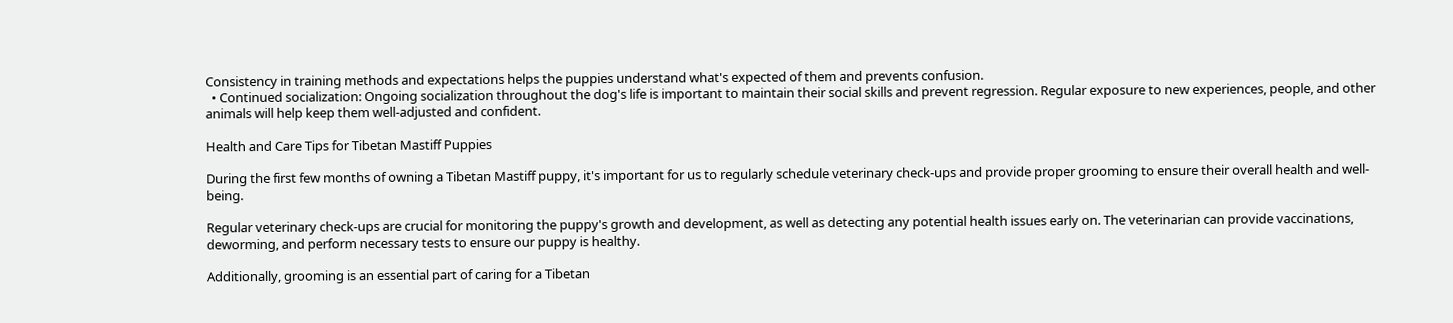Consistency in training methods and expectations helps the puppies understand what's expected of them and prevents confusion.
  • Continued socialization: Ongoing socialization throughout the dog's life is important to maintain their social skills and prevent regression. Regular exposure to new experiences, people, and other animals will help keep them well-adjusted and confident.

Health and Care Tips for Tibetan Mastiff Puppies

During the first few months of owning a Tibetan Mastiff puppy, it's important for us to regularly schedule veterinary check-ups and provide proper grooming to ensure their overall health and well-being.

Regular veterinary check-ups are crucial for monitoring the puppy's growth and development, as well as detecting any potential health issues early on. The veterinarian can provide vaccinations, deworming, and perform necessary tests to ensure our puppy is healthy.

Additionally, grooming is an essential part of caring for a Tibetan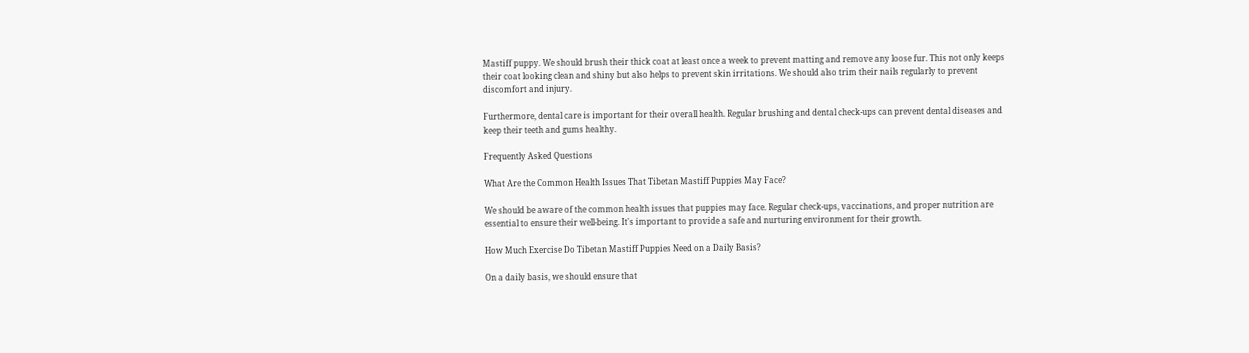Mastiff puppy. We should brush their thick coat at least once a week to prevent matting and remove any loose fur. This not only keeps their coat looking clean and shiny but also helps to prevent skin irritations. We should also trim their nails regularly to prevent discomfort and injury.

Furthermore, dental care is important for their overall health. Regular brushing and dental check-ups can prevent dental diseases and keep their teeth and gums healthy.

Frequently Asked Questions

What Are the Common Health Issues That Tibetan Mastiff Puppies May Face?

We should be aware of the common health issues that puppies may face. Regular check-ups, vaccinations, and proper nutrition are essential to ensure their well-being. It's important to provide a safe and nurturing environment for their growth.

How Much Exercise Do Tibetan Mastiff Puppies Need on a Daily Basis?

On a daily basis, we should ensure that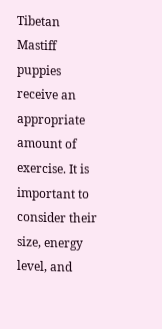Tibetan Mastiff puppies receive an appropriate amount of exercise. It is important to consider their size, energy level, and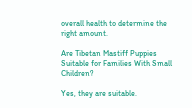overall health to determine the right amount.

Are Tibetan Mastiff Puppies Suitable for Families With Small Children?

Yes, they are suitable.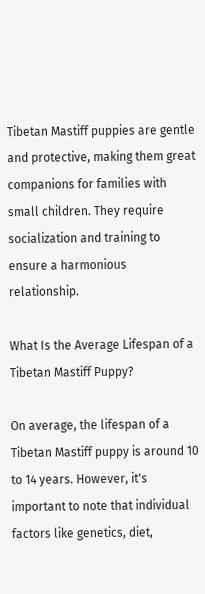Tibetan Mastiff puppies are gentle and protective, making them great companions for families with small children. They require socialization and training to ensure a harmonious relationship.

What Is the Average Lifespan of a Tibetan Mastiff Puppy?

On average, the lifespan of a Tibetan Mastiff puppy is around 10 to 14 years. However, it's important to note that individual factors like genetics, diet,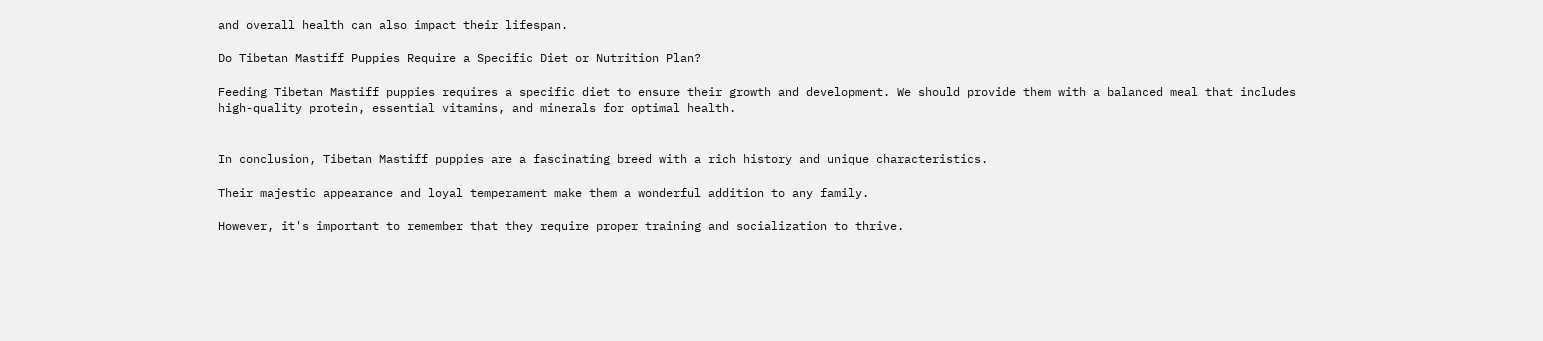and overall health can also impact their lifespan.

Do Tibetan Mastiff Puppies Require a Specific Diet or Nutrition Plan?

Feeding Tibetan Mastiff puppies requires a specific diet to ensure their growth and development. We should provide them with a balanced meal that includes high-quality protein, essential vitamins, and minerals for optimal health.


In conclusion, Tibetan Mastiff puppies are a fascinating breed with a rich history and unique characteristics.

Their majestic appearance and loyal temperament make them a wonderful addition to any family.

However, it's important to remember that they require proper training and socialization to thrive.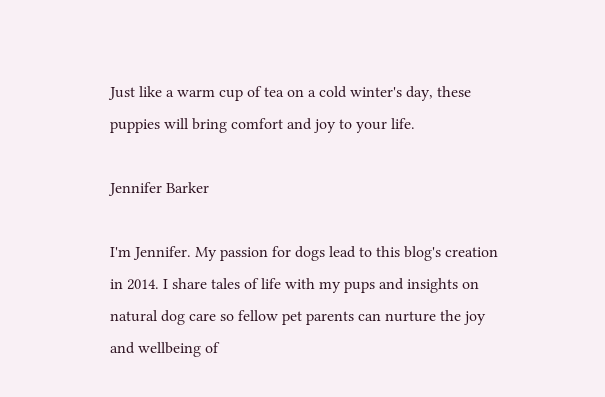Just like a warm cup of tea on a cold winter's day, these puppies will bring comfort and joy to your life.

Jennifer Barker

I'm Jennifer. My passion for dogs lead to this blog's creation in 2014. I share tales of life with my pups and insights on natural dog care so fellow pet parents can nurture the joy and wellbeing of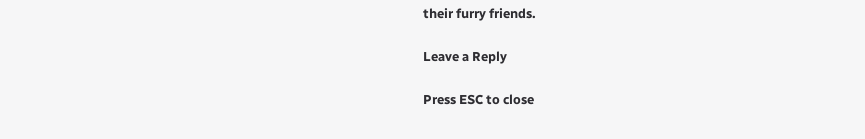their furry friends.

Leave a Reply

Press ESC to close